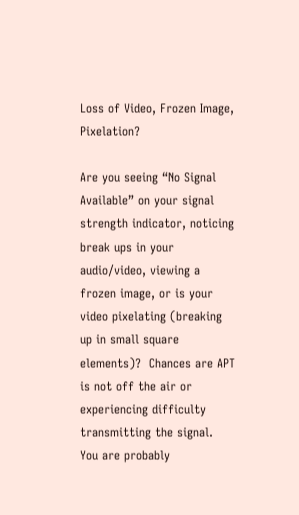Loss of Video, Frozen Image, Pixelation?

Are you seeing “No Signal Available” on your signal strength indicator, noticing break ups in your audio/video, viewing a frozen image, or is your video pixelating (breaking up in small square elements)?  Chances are APT is not off the air or experiencing difficulty transmitting the signal.  You are probably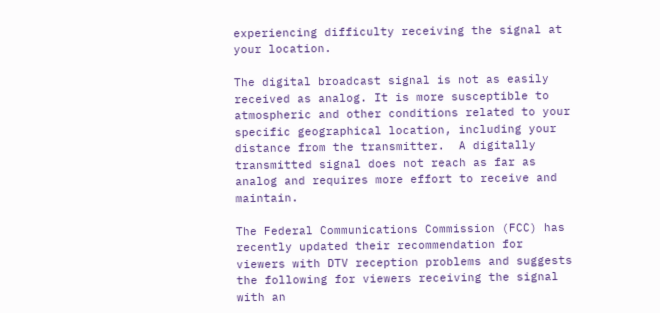experiencing difficulty receiving the signal at your location.

The digital broadcast signal is not as easily received as analog. It is more susceptible to atmospheric and other conditions related to your specific geographical location, including your distance from the transmitter.  A digitally transmitted signal does not reach as far as analog and requires more effort to receive and maintain.

The Federal Communications Commission (FCC) has recently updated their recommendation for viewers with DTV reception problems and suggests the following for viewers receiving the signal with an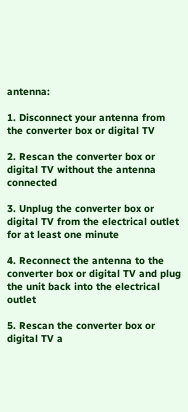antenna:

1. Disconnect your antenna from the converter box or digital TV

2. Rescan the converter box or digital TV without the antenna connected

3. Unplug the converter box or digital TV from the electrical outlet for at least one minute

4. Reconnect the antenna to the converter box or digital TV and plug the unit back into the electrical outlet

5. Rescan the converter box or digital TV a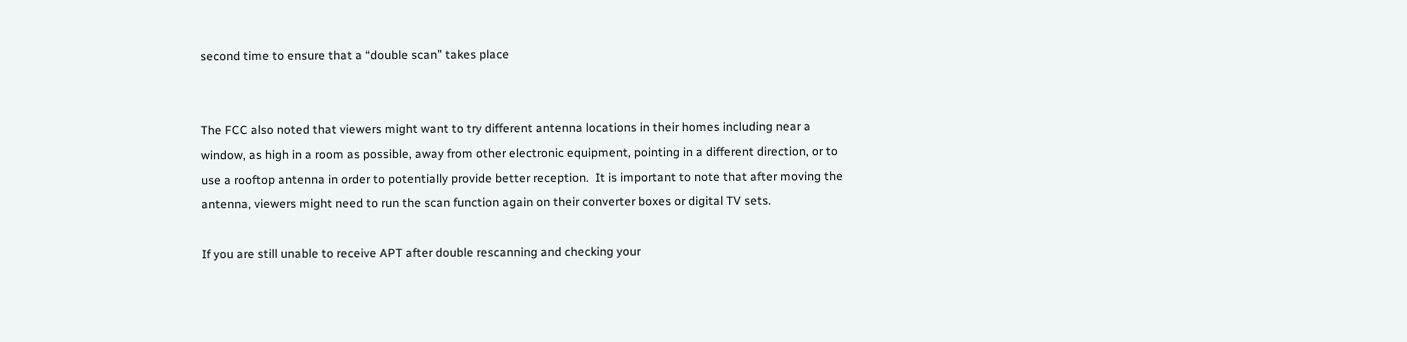second time to ensure that a “double scan” takes place


The FCC also noted that viewers might want to try different antenna locations in their homes including near a window, as high in a room as possible, away from other electronic equipment, pointing in a different direction, or to use a rooftop antenna in order to potentially provide better reception.  It is important to note that after moving the antenna, viewers might need to run the scan function again on their converter boxes or digital TV sets.

If you are still unable to receive APT after double rescanning and checking your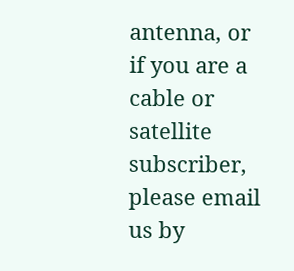antenna, or if you are a cable or satellite subscriber, please email us by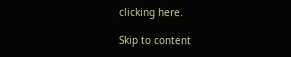clicking here.

Skip to content